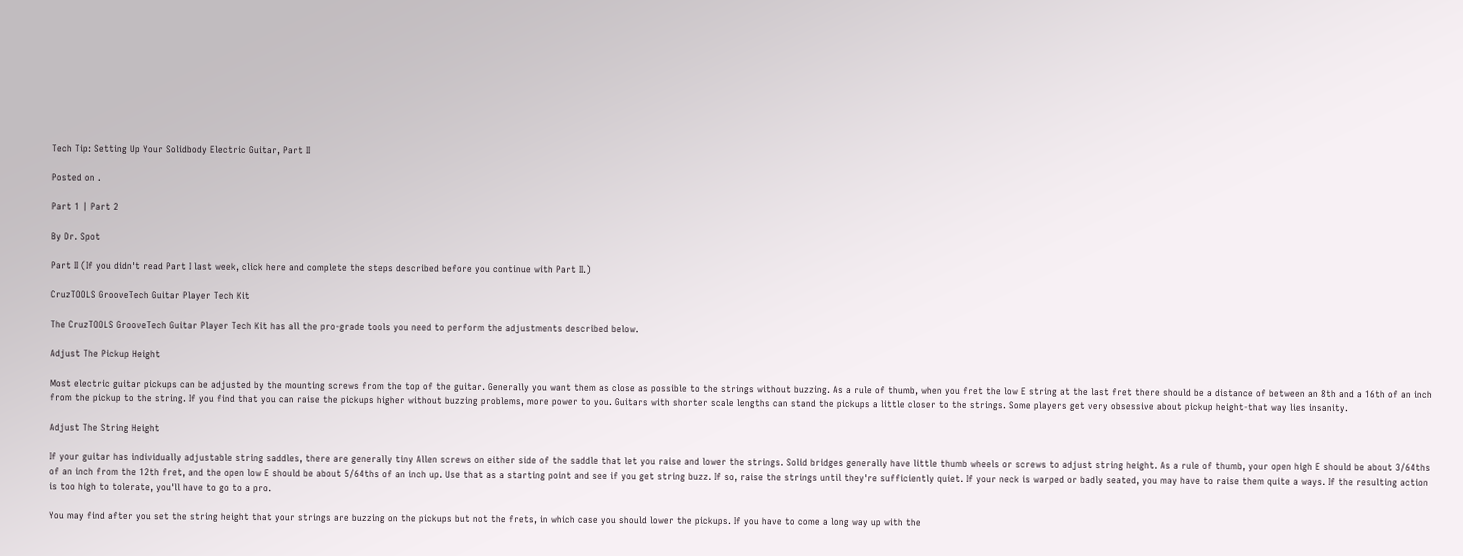Tech Tip: Setting Up Your Solidbody Electric Guitar, Part II

Posted on .

Part 1 | Part 2

By Dr. Spot

Part II (If you didn't read Part I last week, click here and complete the steps described before you continue with Part II.)

CruzTOOLS GrooveTech Guitar Player Tech Kit

The CruzTOOLS GrooveTech Guitar Player Tech Kit has all the pro-grade tools you need to perform the adjustments described below.

Adjust The Pickup Height

Most electric guitar pickups can be adjusted by the mounting screws from the top of the guitar. Generally you want them as close as possible to the strings without buzzing. As a rule of thumb, when you fret the low E string at the last fret there should be a distance of between an 8th and a 16th of an inch from the pickup to the string. If you find that you can raise the pickups higher without buzzing problems, more power to you. Guitars with shorter scale lengths can stand the pickups a little closer to the strings. Some players get very obsessive about pickup height-that way lies insanity.

Adjust The String Height

If your guitar has individually adjustable string saddles, there are generally tiny Allen screws on either side of the saddle that let you raise and lower the strings. Solid bridges generally have little thumb wheels or screws to adjust string height. As a rule of thumb, your open high E should be about 3/64ths of an inch from the 12th fret, and the open low E should be about 5/64ths of an inch up. Use that as a starting point and see if you get string buzz. If so, raise the strings until they're sufficiently quiet. If your neck is warped or badly seated, you may have to raise them quite a ways. If the resulting action is too high to tolerate, you'll have to go to a pro.

You may find after you set the string height that your strings are buzzing on the pickups but not the frets, in which case you should lower the pickups. If you have to come a long way up with the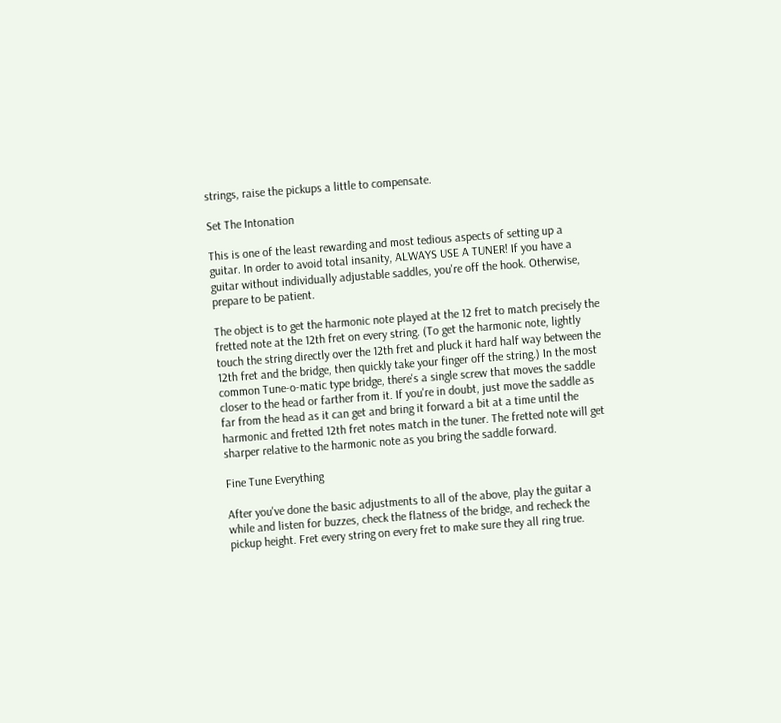strings, raise the pickups a little to compensate.

Set The Intonation

This is one of the least rewarding and most tedious aspects of setting up a guitar. In order to avoid total insanity, ALWAYS USE A TUNER! If you have a guitar without individually adjustable saddles, you're off the hook. Otherwise, prepare to be patient.

The object is to get the harmonic note played at the 12 fret to match precisely the fretted note at the 12th fret on every string. (To get the harmonic note, lightly touch the string directly over the 12th fret and pluck it hard half way between the 12th fret and the bridge, then quickly take your finger off the string.) In the most common Tune-o-matic type bridge, there's a single screw that moves the saddle closer to the head or farther from it. If you're in doubt, just move the saddle as far from the head as it can get and bring it forward a bit at a time until the harmonic and fretted 12th fret notes match in the tuner. The fretted note will get sharper relative to the harmonic note as you bring the saddle forward.

Fine Tune Everything

After you've done the basic adjustments to all of the above, play the guitar a while and listen for buzzes, check the flatness of the bridge, and recheck the pickup height. Fret every string on every fret to make sure they all ring true.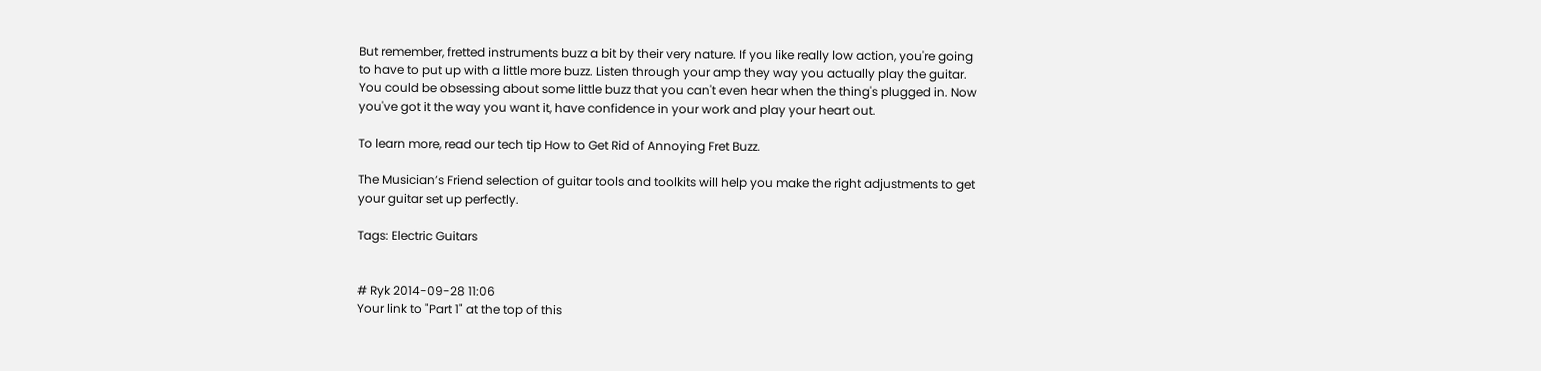But remember, fretted instruments buzz a bit by their very nature. If you like really low action, you're going to have to put up with a little more buzz. Listen through your amp they way you actually play the guitar. You could be obsessing about some little buzz that you can't even hear when the thing's plugged in. Now you've got it the way you want it, have confidence in your work and play your heart out.

To learn more, read our tech tip How to Get Rid of Annoying Fret Buzz.

The Musician’s Friend selection of guitar tools and toolkits will help you make the right adjustments to get your guitar set up perfectly.

Tags: Electric Guitars


# Ryk 2014-09-28 11:06
Your link to "Part 1" at the top of this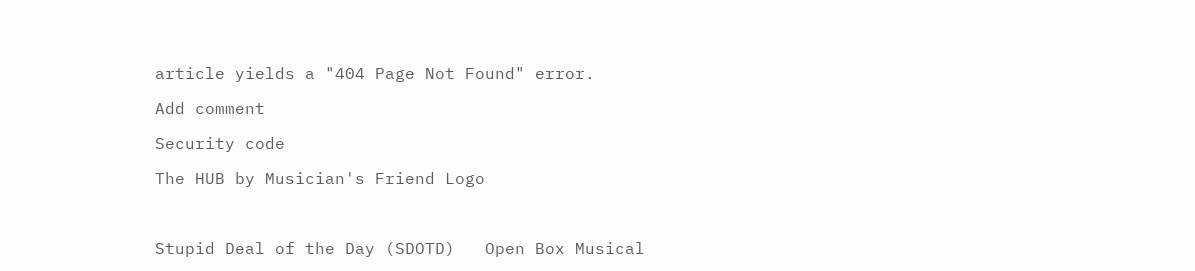article yields a "404 Page Not Found" error.

Add comment

Security code

The HUB by Musician's Friend Logo



Stupid Deal of the Day (SDOTD)   Open Box Musical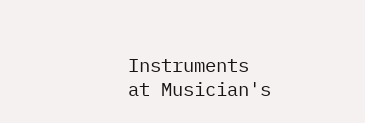Instruments at Musician's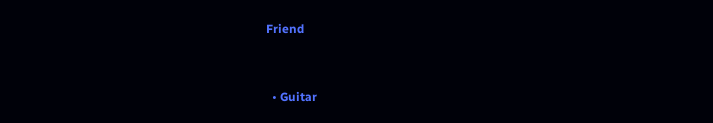Friend


  • Guitar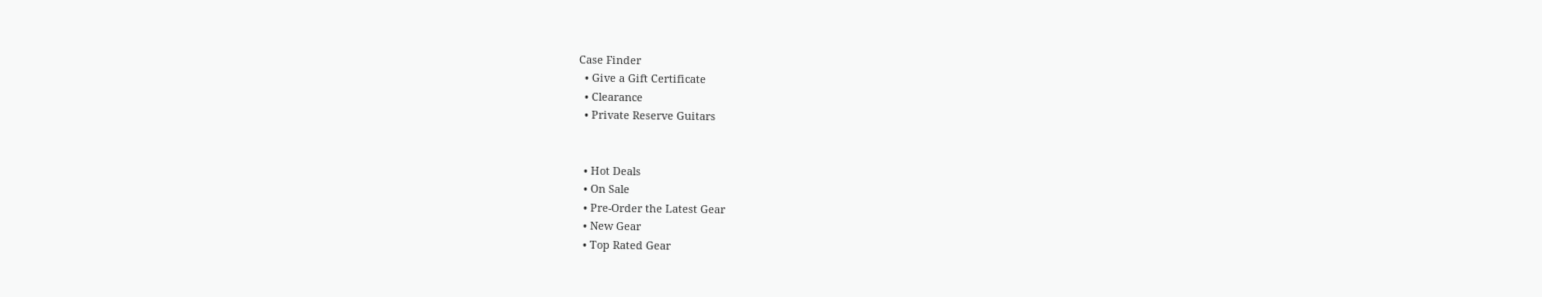Case Finder
  • Give a Gift Certificate
  • Clearance
  • Private Reserve Guitars


  • Hot Deals
  • On Sale
  • Pre-Order the Latest Gear
  • New Gear
  • Top Rated Gear